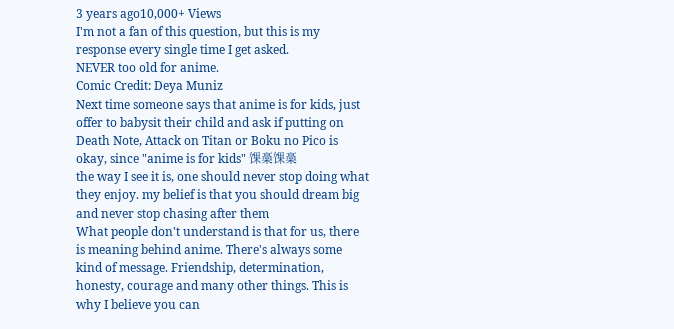3 years ago10,000+ Views
I'm not a fan of this question, but this is my response every single time I get asked.
NEVER too old for anime.
Comic Credit: Deya Muniz
Next time someone says that anime is for kids, just offer to babysit their child and ask if putting on Death Note, Attack on Titan or Boku no Pico is okay, since "anime is for kids" 馃槀馃槀
the way I see it is, one should never stop doing what they enjoy. my belief is that you should dream big and never stop chasing after them
What people don't understand is that for us, there is meaning behind anime. There's always some kind of message. Friendship, determination, honesty, courage and many other things. This is why I believe you can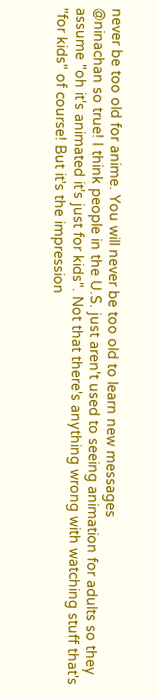never be too old for anime. You will never be too old to learn new messages
@ninachan so true! I think people in the U.S. just aren't used to seeing animation for adults so they assume "oh it's animated it's just for kids". Not that there's anything wrong with watching stuff that's "for kids" of course! But it's the impression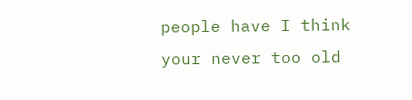people have I think
your never too old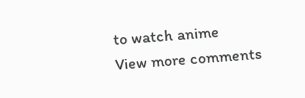to watch anime
View more comments